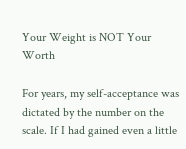Your Weight is NOT Your Worth

For years, my self-acceptance was dictated by the number on the scale. If I had gained even a little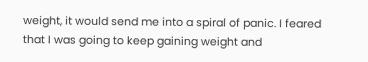weight, it would send me into a spiral of panic. I feared that I was going to keep gaining weight and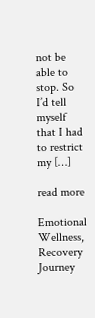not be able to stop. So I’d tell myself that I had to restrict my […]

read more

Emotional Wellness, Recovery Journey